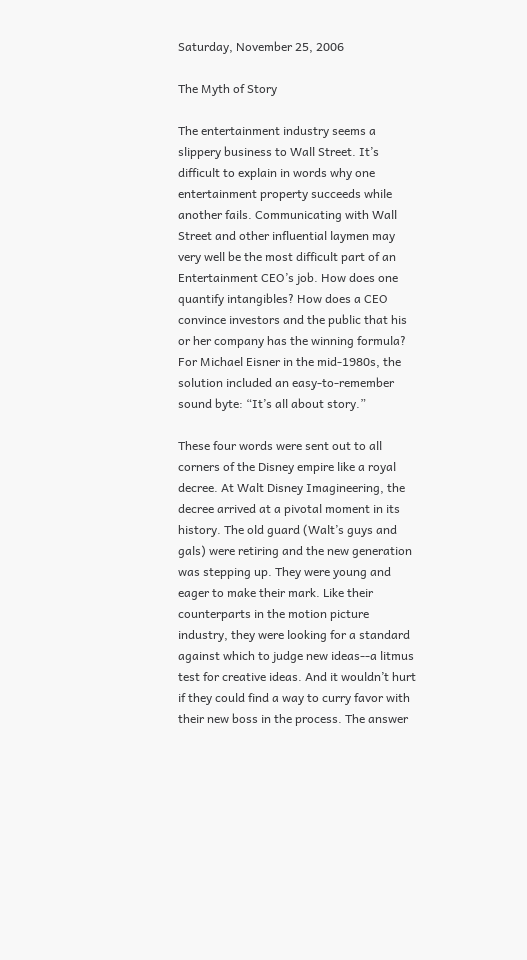Saturday, November 25, 2006

The Myth of Story

The entertainment industry seems a slippery business to Wall Street. It’s difficult to explain in words why one entertainment property succeeds while another fails. Communicating with Wall Street and other influential laymen may very well be the most difficult part of an Entertainment CEO’s job. How does one quantify intangibles? How does a CEO convince investors and the public that his or her company has the winning formula? For Michael Eisner in the mid-1980s, the solution included an easy-to-remember sound byte: “It’s all about story.”

These four words were sent out to all corners of the Disney empire like a royal decree. At Walt Disney Imagineering, the decree arrived at a pivotal moment in its history. The old guard (Walt’s guys and gals) were retiring and the new generation was stepping up. They were young and eager to make their mark. Like their counterparts in the motion picture industry, they were looking for a standard against which to judge new ideas--a litmus test for creative ideas. And it wouldn’t hurt if they could find a way to curry favor with their new boss in the process. The answer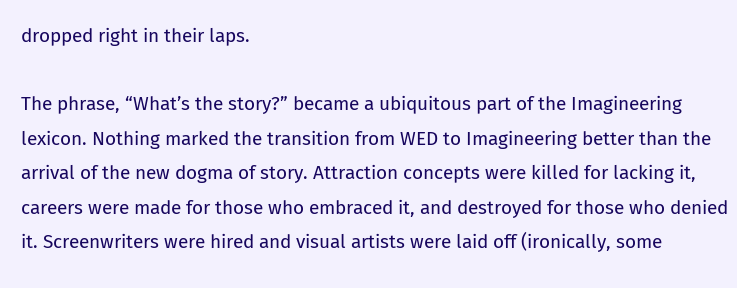dropped right in their laps.

The phrase, “What’s the story?” became a ubiquitous part of the Imagineering lexicon. Nothing marked the transition from WED to Imagineering better than the arrival of the new dogma of story. Attraction concepts were killed for lacking it, careers were made for those who embraced it, and destroyed for those who denied it. Screenwriters were hired and visual artists were laid off (ironically, some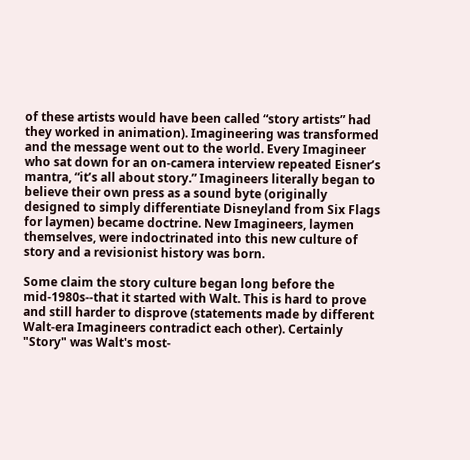of these artists would have been called “story artists” had they worked in animation). Imagineering was transformed and the message went out to the world. Every Imagineer who sat down for an on-camera interview repeated Eisner’s mantra, “it’s all about story.” Imagineers literally began to believe their own press as a sound byte (originally designed to simply differentiate Disneyland from Six Flags for laymen) became doctrine. New Imagineers, laymen themselves, were indoctrinated into this new culture of story and a revisionist history was born.

Some claim the story culture began long before the mid-1980s--that it started with Walt. This is hard to prove and still harder to disprove (statements made by different Walt-era Imagineers contradict each other). Certainly "Story" was Walt's most-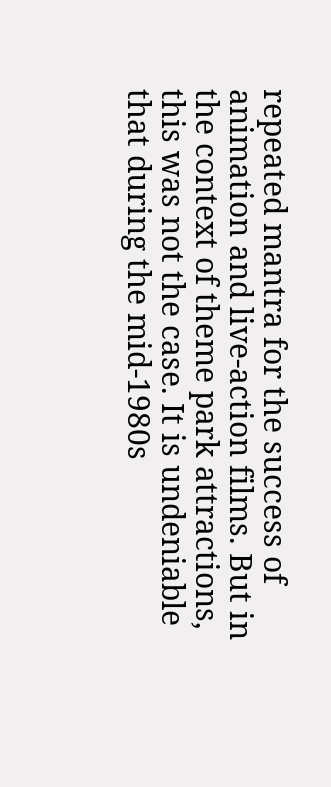repeated mantra for the success of animation and live-action films. But in the context of theme park attractions, this was not the case. It is undeniable that during the mid-1980s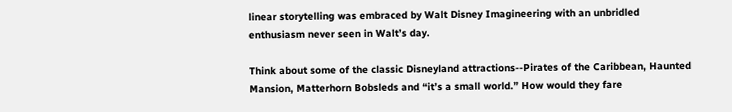linear storytelling was embraced by Walt Disney Imagineering with an unbridled enthusiasm never seen in Walt’s day.

Think about some of the classic Disneyland attractions--Pirates of the Caribbean, Haunted Mansion, Matterhorn Bobsleds and “it’s a small world.” How would they fare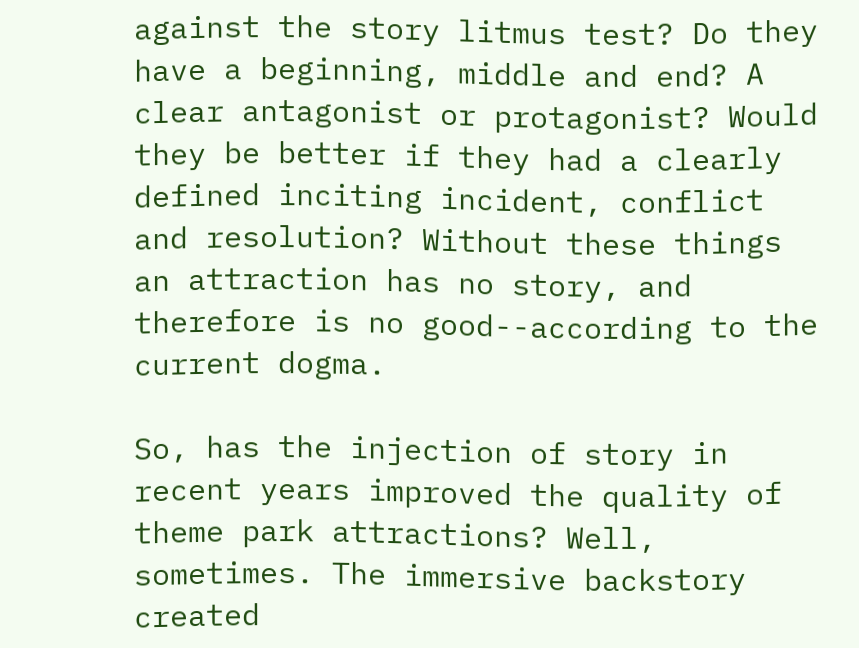against the story litmus test? Do they have a beginning, middle and end? A clear antagonist or protagonist? Would they be better if they had a clearly defined inciting incident, conflict and resolution? Without these things an attraction has no story, and therefore is no good--according to the current dogma.

So, has the injection of story in recent years improved the quality of theme park attractions? Well, sometimes. The immersive backstory created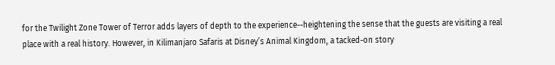for the Twilight Zone Tower of Terror adds layers of depth to the experience--heightening the sense that the guests are visiting a real place with a real history. However, in Kilimanjaro Safaris at Disney’s Animal Kingdom, a tacked-on story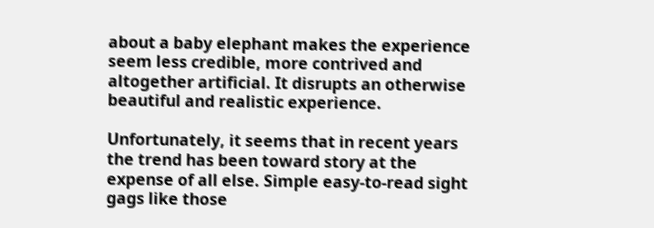about a baby elephant makes the experience seem less credible, more contrived and altogether artificial. It disrupts an otherwise beautiful and realistic experience.

Unfortunately, it seems that in recent years the trend has been toward story at the expense of all else. Simple easy-to-read sight gags like those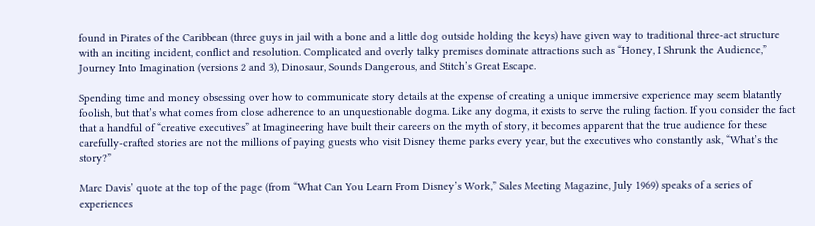found in Pirates of the Caribbean (three guys in jail with a bone and a little dog outside holding the keys) have given way to traditional three-act structure with an inciting incident, conflict and resolution. Complicated and overly talky premises dominate attractions such as “Honey, I Shrunk the Audience,” Journey Into Imagination (versions 2 and 3), Dinosaur, Sounds Dangerous, and Stitch’s Great Escape.

Spending time and money obsessing over how to communicate story details at the expense of creating a unique immersive experience may seem blatantly foolish, but that’s what comes from close adherence to an unquestionable dogma. Like any dogma, it exists to serve the ruling faction. If you consider the fact that a handful of “creative executives” at Imagineering have built their careers on the myth of story, it becomes apparent that the true audience for these carefully-crafted stories are not the millions of paying guests who visit Disney theme parks every year, but the executives who constantly ask, “What’s the story?”

Marc Davis’ quote at the top of the page (from “What Can You Learn From Disney’s Work,” Sales Meeting Magazine, July 1969) speaks of a series of experiences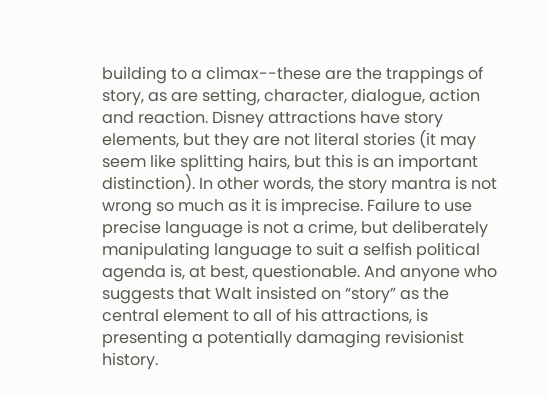building to a climax--these are the trappings of story, as are setting, character, dialogue, action and reaction. Disney attractions have story elements, but they are not literal stories (it may seem like splitting hairs, but this is an important distinction). In other words, the story mantra is not wrong so much as it is imprecise. Failure to use precise language is not a crime, but deliberately manipulating language to suit a selfish political agenda is, at best, questionable. And anyone who suggests that Walt insisted on “story” as the central element to all of his attractions, is presenting a potentially damaging revisionist history.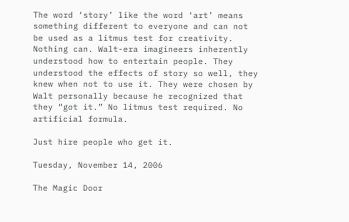The word ‘story’ like the word ‘art’ means something different to everyone and can not be used as a litmus test for creativity. Nothing can. Walt-era imagineers inherently understood how to entertain people. They understood the effects of story so well, they knew when not to use it. They were chosen by Walt personally because he recognized that they “got it.” No litmus test required. No artificial formula.

Just hire people who get it.

Tuesday, November 14, 2006

The Magic Door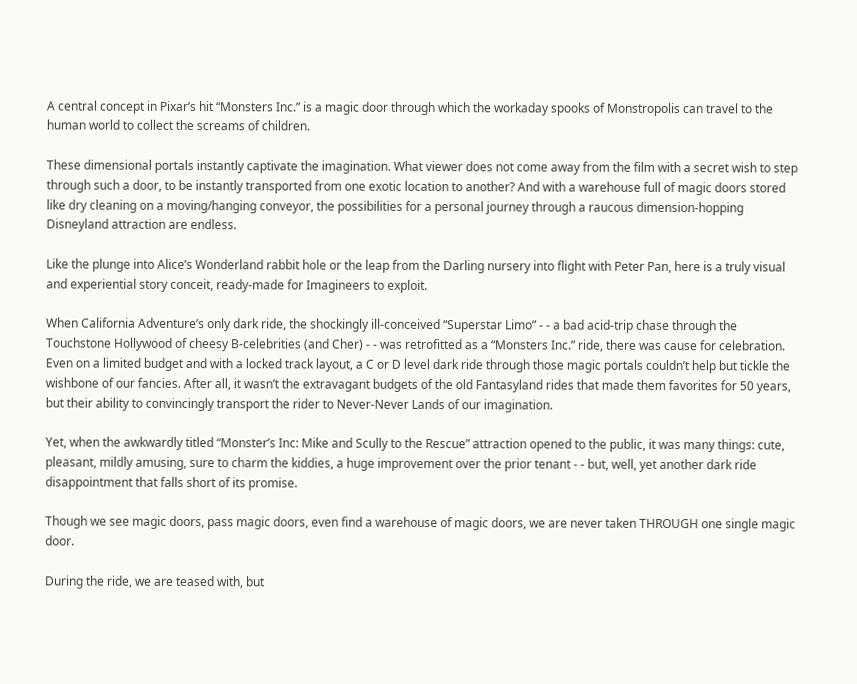A central concept in Pixar’s hit “Monsters Inc.” is a magic door through which the workaday spooks of Monstropolis can travel to the human world to collect the screams of children.

These dimensional portals instantly captivate the imagination. What viewer does not come away from the film with a secret wish to step through such a door, to be instantly transported from one exotic location to another? And with a warehouse full of magic doors stored like dry cleaning on a moving/hanging conveyor, the possibilities for a personal journey through a raucous dimension-hopping Disneyland attraction are endless.

Like the plunge into Alice’s Wonderland rabbit hole or the leap from the Darling nursery into flight with Peter Pan, here is a truly visual and experiential story conceit, ready-made for Imagineers to exploit.

When California Adventure’s only dark ride, the shockingly ill-conceived “Superstar Limo” - - a bad acid-trip chase through the Touchstone Hollywood of cheesy B-celebrities (and Cher) - - was retrofitted as a “Monsters Inc.” ride, there was cause for celebration. Even on a limited budget and with a locked track layout, a C or D level dark ride through those magic portals couldn’t help but tickle the wishbone of our fancies. After all, it wasn’t the extravagant budgets of the old Fantasyland rides that made them favorites for 50 years, but their ability to convincingly transport the rider to Never-Never Lands of our imagination.

Yet, when the awkwardly titled “Monster’s Inc: Mike and Scully to the Rescue” attraction opened to the public, it was many things: cute, pleasant, mildly amusing, sure to charm the kiddies, a huge improvement over the prior tenant - - but, well, yet another dark ride disappointment that falls short of its promise.

Though we see magic doors, pass magic doors, even find a warehouse of magic doors, we are never taken THROUGH one single magic door.

During the ride, we are teased with, but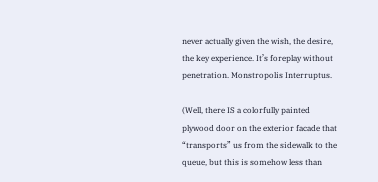never actually given the wish, the desire, the key experience. It’s foreplay without penetration. Monstropolis Interruptus.

(Well, there IS a colorfully painted plywood door on the exterior facade that “transports” us from the sidewalk to the queue, but this is somehow less than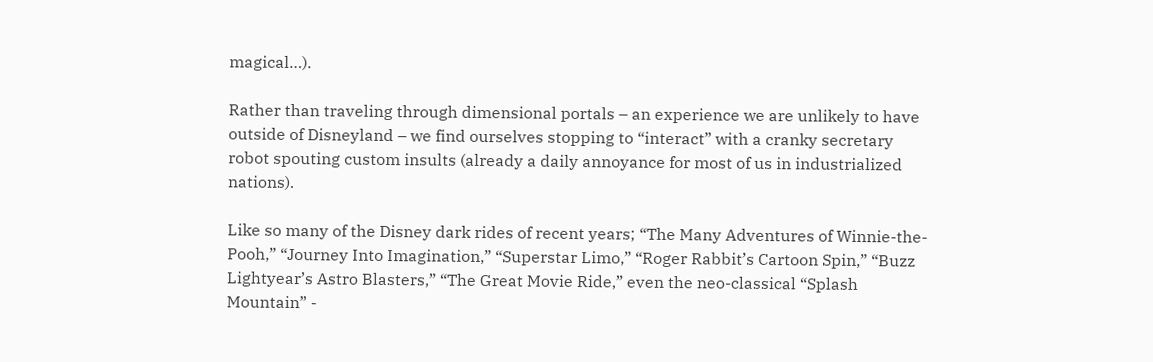magical…).

Rather than traveling through dimensional portals – an experience we are unlikely to have outside of Disneyland – we find ourselves stopping to “interact” with a cranky secretary robot spouting custom insults (already a daily annoyance for most of us in industrialized nations).

Like so many of the Disney dark rides of recent years; “The Many Adventures of Winnie-the-Pooh,” “Journey Into Imagination,” “Superstar Limo,” “Roger Rabbit’s Cartoon Spin,” “Buzz Lightyear’s Astro Blasters,” “The Great Movie Ride,” even the neo-classical “Splash Mountain” -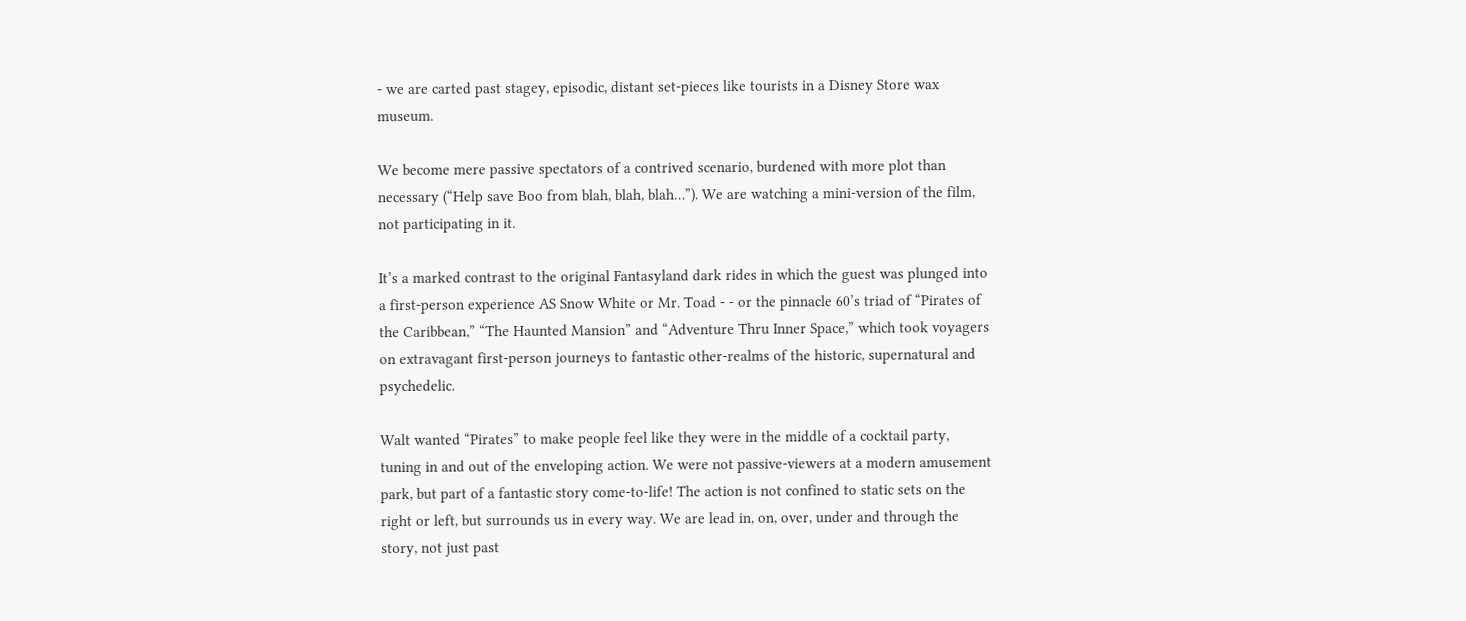- we are carted past stagey, episodic, distant set-pieces like tourists in a Disney Store wax museum.

We become mere passive spectators of a contrived scenario, burdened with more plot than necessary (“Help save Boo from blah, blah, blah…”). We are watching a mini-version of the film, not participating in it.

It’s a marked contrast to the original Fantasyland dark rides in which the guest was plunged into a first-person experience AS Snow White or Mr. Toad - - or the pinnacle 60’s triad of “Pirates of the Caribbean,” “The Haunted Mansion” and “Adventure Thru Inner Space,” which took voyagers on extravagant first-person journeys to fantastic other-realms of the historic, supernatural and psychedelic.

Walt wanted “Pirates” to make people feel like they were in the middle of a cocktail party, tuning in and out of the enveloping action. We were not passive-viewers at a modern amusement park, but part of a fantastic story come-to-life! The action is not confined to static sets on the right or left, but surrounds us in every way. We are lead in, on, over, under and through the story, not just past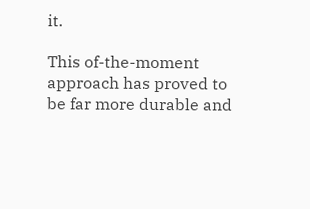it.

This of-the-moment approach has proved to be far more durable and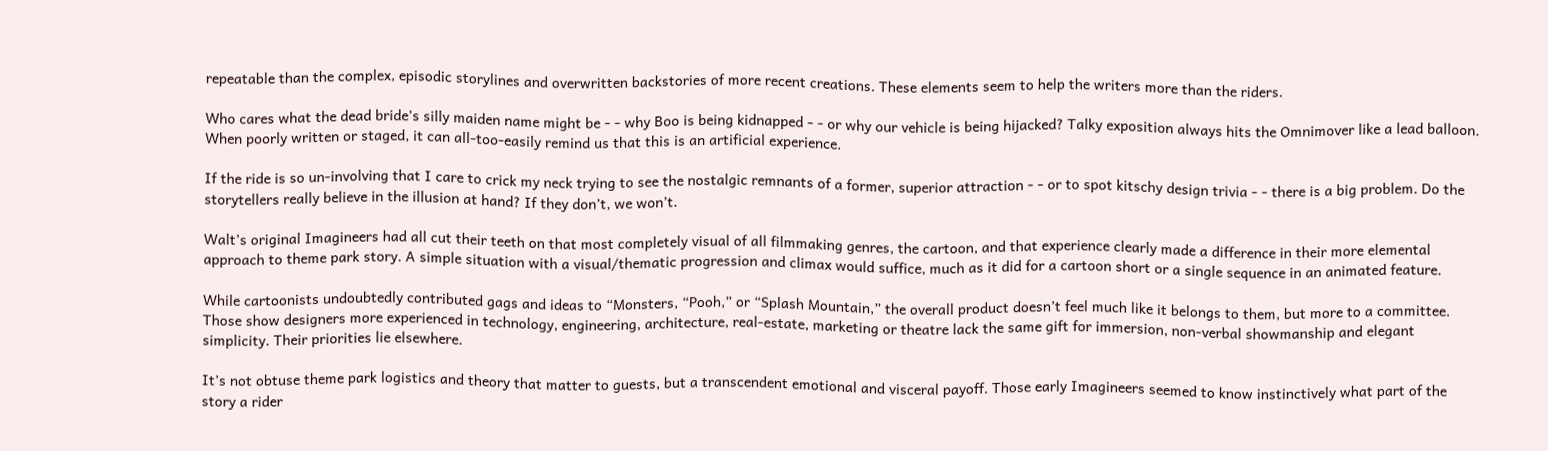repeatable than the complex, episodic storylines and overwritten backstories of more recent creations. These elements seem to help the writers more than the riders.

Who cares what the dead bride’s silly maiden name might be - - why Boo is being kidnapped - - or why our vehicle is being hijacked? Talky exposition always hits the Omnimover like a lead balloon. When poorly written or staged, it can all-too-easily remind us that this is an artificial experience.

If the ride is so un-involving that I care to crick my neck trying to see the nostalgic remnants of a former, superior attraction - - or to spot kitschy design trivia - - there is a big problem. Do the storytellers really believe in the illusion at hand? If they don’t, we won’t.

Walt’s original Imagineers had all cut their teeth on that most completely visual of all filmmaking genres, the cartoon, and that experience clearly made a difference in their more elemental approach to theme park story. A simple situation with a visual/thematic progression and climax would suffice, much as it did for a cartoon short or a single sequence in an animated feature.

While cartoonists undoubtedly contributed gags and ideas to “Monsters, “Pooh,” or “Splash Mountain,” the overall product doesn’t feel much like it belongs to them, but more to a committee. Those show designers more experienced in technology, engineering, architecture, real-estate, marketing or theatre lack the same gift for immersion, non-verbal showmanship and elegant simplicity. Their priorities lie elsewhere.

It’s not obtuse theme park logistics and theory that matter to guests, but a transcendent emotional and visceral payoff. Those early Imagineers seemed to know instinctively what part of the story a rider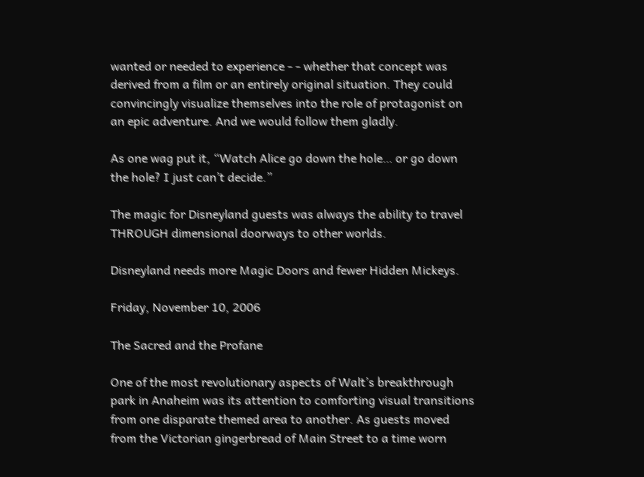wanted or needed to experience - - whether that concept was derived from a film or an entirely original situation. They could convincingly visualize themselves into the role of protagonist on an epic adventure. And we would follow them gladly.

As one wag put it, “Watch Alice go down the hole… or go down the hole? I just can’t decide.”

The magic for Disneyland guests was always the ability to travel THROUGH dimensional doorways to other worlds.

Disneyland needs more Magic Doors and fewer Hidden Mickeys.

Friday, November 10, 2006

The Sacred and the Profane

One of the most revolutionary aspects of Walt’s breakthrough park in Anaheim was its attention to comforting visual transitions from one disparate themed area to another. As guests moved from the Victorian gingerbread of Main Street to a time worn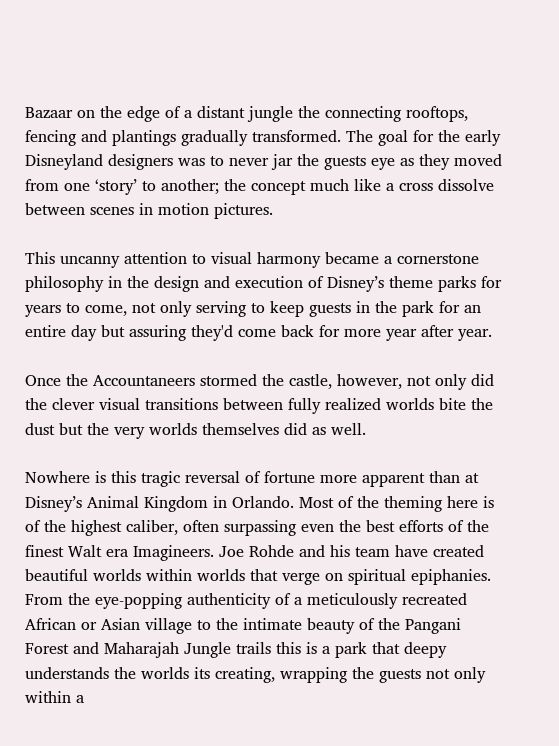Bazaar on the edge of a distant jungle the connecting rooftops, fencing and plantings gradually transformed. The goal for the early Disneyland designers was to never jar the guests eye as they moved from one ‘story’ to another; the concept much like a cross dissolve between scenes in motion pictures.

This uncanny attention to visual harmony became a cornerstone philosophy in the design and execution of Disney’s theme parks for years to come, not only serving to keep guests in the park for an entire day but assuring they'd come back for more year after year.

Once the Accountaneers stormed the castle, however, not only did the clever visual transitions between fully realized worlds bite the dust but the very worlds themselves did as well.

Nowhere is this tragic reversal of fortune more apparent than at Disney’s Animal Kingdom in Orlando. Most of the theming here is of the highest caliber, often surpassing even the best efforts of the finest Walt era Imagineers. Joe Rohde and his team have created beautiful worlds within worlds that verge on spiritual epiphanies. From the eye-popping authenticity of a meticulously recreated African or Asian village to the intimate beauty of the Pangani Forest and Maharajah Jungle trails this is a park that deepy understands the worlds its creating, wrapping the guests not only within a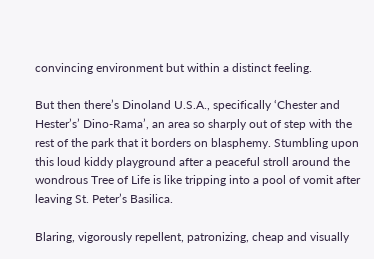convincing environment but within a distinct feeling.

But then there’s Dinoland U.S.A., specifically ‘Chester and Hester’s’ Dino-Rama’, an area so sharply out of step with the rest of the park that it borders on blasphemy. Stumbling upon this loud kiddy playground after a peaceful stroll around the wondrous Tree of Life is like tripping into a pool of vomit after leaving St. Peter’s Basilica.

Blaring, vigorously repellent, patronizing, cheap and visually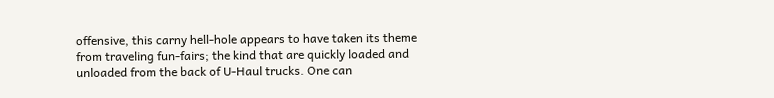offensive, this carny hell-hole appears to have taken its theme from traveling fun-fairs; the kind that are quickly loaded and unloaded from the back of U-Haul trucks. One can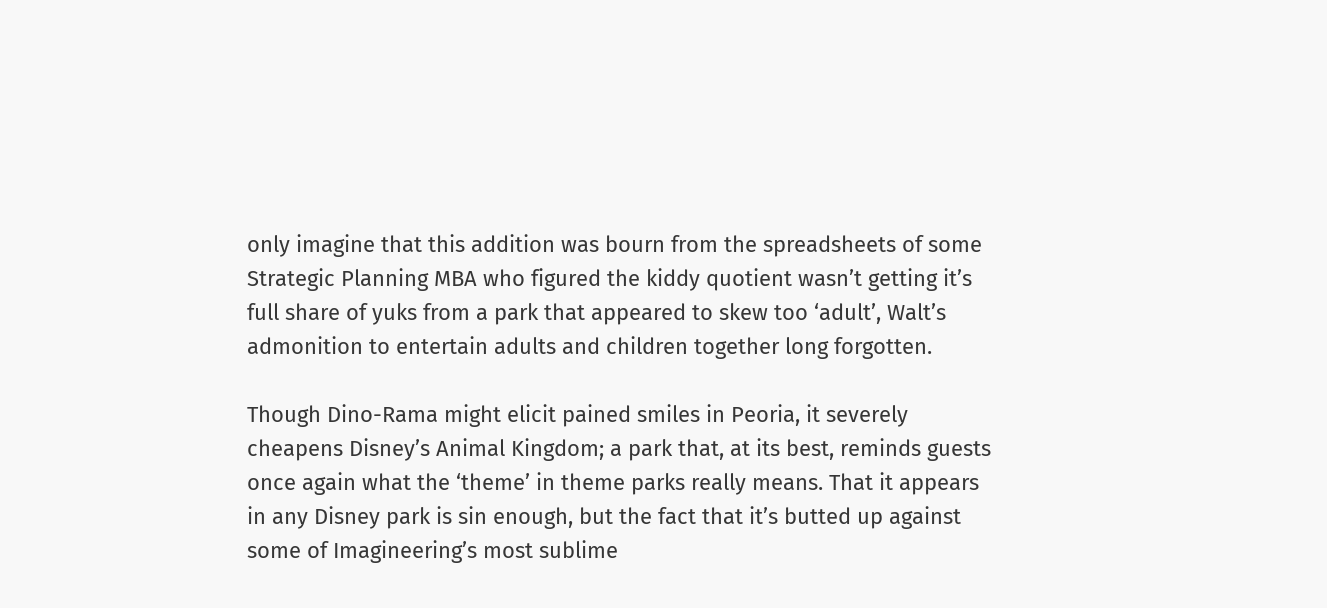only imagine that this addition was bourn from the spreadsheets of some Strategic Planning MBA who figured the kiddy quotient wasn’t getting it’s full share of yuks from a park that appeared to skew too ‘adult’, Walt’s admonition to entertain adults and children together long forgotten.

Though Dino-Rama might elicit pained smiles in Peoria, it severely cheapens Disney’s Animal Kingdom; a park that, at its best, reminds guests once again what the ‘theme’ in theme parks really means. That it appears in any Disney park is sin enough, but the fact that it’s butted up against some of Imagineering’s most sublime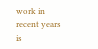work in recent years is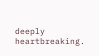deeply heartbreaking.